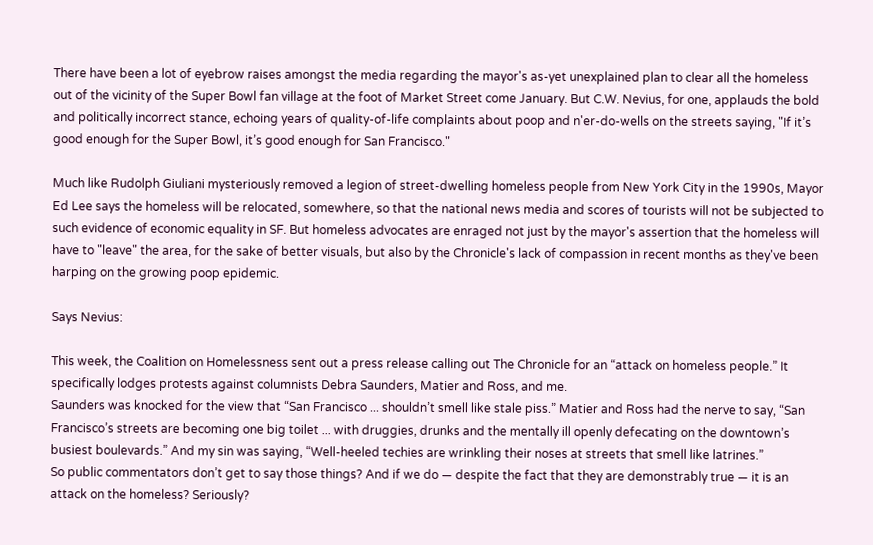There have been a lot of eyebrow raises amongst the media regarding the mayor's as-yet unexplained plan to clear all the homeless out of the vicinity of the Super Bowl fan village at the foot of Market Street come January. But C.W. Nevius, for one, applauds the bold and politically incorrect stance, echoing years of quality-of-life complaints about poop and n'er-do-wells on the streets saying, "If it’s good enough for the Super Bowl, it’s good enough for San Francisco."

Much like Rudolph Giuliani mysteriously removed a legion of street-dwelling homeless people from New York City in the 1990s, Mayor Ed Lee says the homeless will be relocated, somewhere, so that the national news media and scores of tourists will not be subjected to such evidence of economic equality in SF. But homeless advocates are enraged not just by the mayor's assertion that the homeless will have to "leave" the area, for the sake of better visuals, but also by the Chronicle's lack of compassion in recent months as they've been harping on the growing poop epidemic.

Says Nevius:

This week, the Coalition on Homelessness sent out a press release calling out The Chronicle for an “attack on homeless people.” It specifically lodges protests against columnists Debra Saunders, Matier and Ross, and me.
Saunders was knocked for the view that “San Francisco ... shouldn’t smell like stale piss.” Matier and Ross had the nerve to say, “San Francisco’s streets are becoming one big toilet ... with druggies, drunks and the mentally ill openly defecating on the downtown’s busiest boulevards.” And my sin was saying, “Well-heeled techies are wrinkling their noses at streets that smell like latrines.”
So public commentators don’t get to say those things? And if we do — despite the fact that they are demonstrably true — it is an attack on the homeless? Seriously?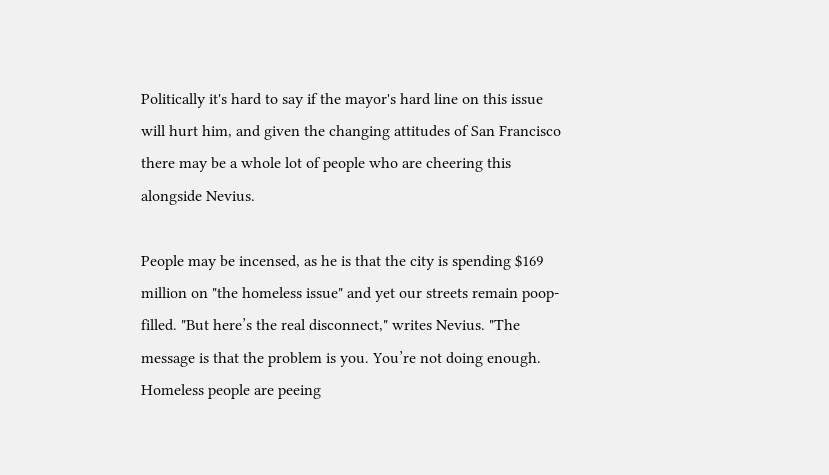Politically it's hard to say if the mayor's hard line on this issue will hurt him, and given the changing attitudes of San Francisco there may be a whole lot of people who are cheering this alongside Nevius.

People may be incensed, as he is that the city is spending $169 million on "the homeless issue" and yet our streets remain poop-filled. "But here’s the real disconnect," writes Nevius. "The message is that the problem is you. You’re not doing enough. Homeless people are peeing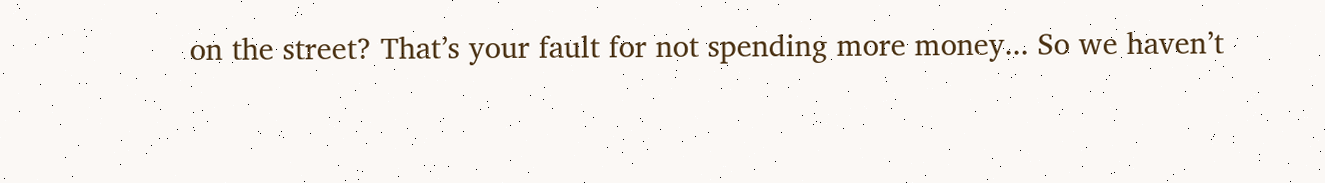on the street? That’s your fault for not spending more money... So we haven’t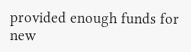provided enough funds for new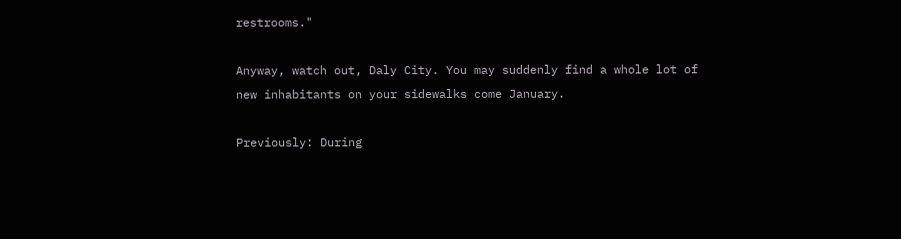restrooms."

Anyway, watch out, Daly City. You may suddenly find a whole lot of new inhabitants on your sidewalks come January.

Previously: During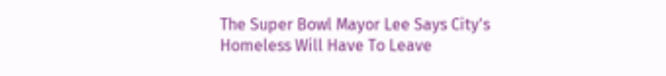The Super Bowl Mayor Lee Says City's Homeless Will Have To Leave